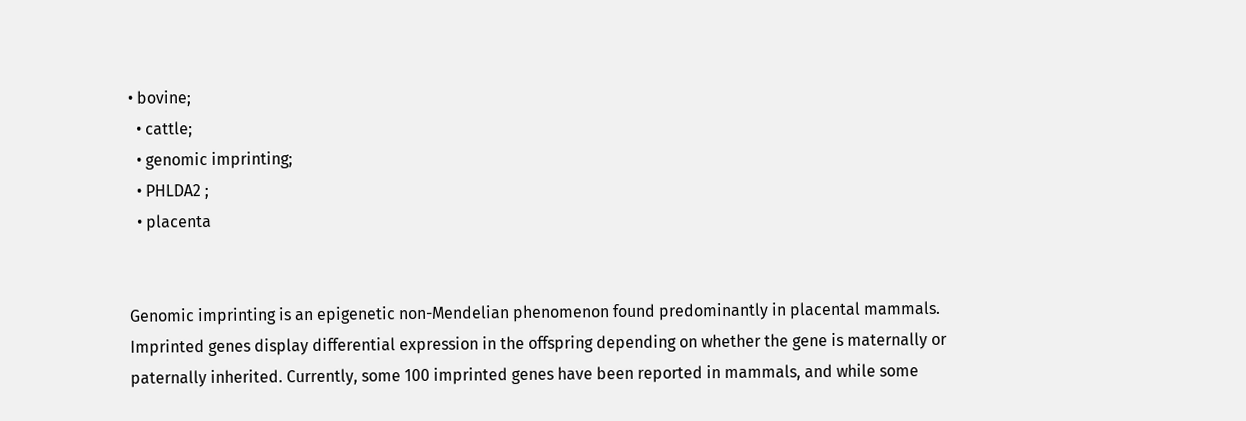• bovine;
  • cattle;
  • genomic imprinting;
  • PHLDA2 ;
  • placenta


Genomic imprinting is an epigenetic non-Mendelian phenomenon found predominantly in placental mammals. Imprinted genes display differential expression in the offspring depending on whether the gene is maternally or paternally inherited. Currently, some 100 imprinted genes have been reported in mammals, and while some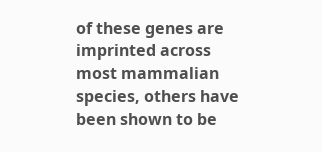of these genes are imprinted across most mammalian species, others have been shown to be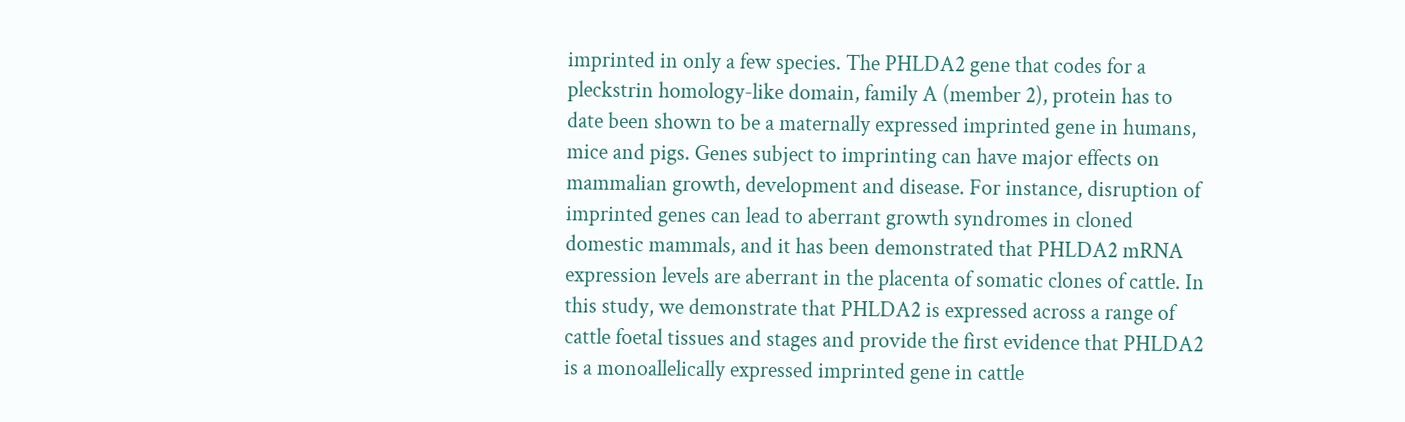imprinted in only a few species. The PHLDA2 gene that codes for a pleckstrin homology-like domain, family A (member 2), protein has to date been shown to be a maternally expressed imprinted gene in humans, mice and pigs. Genes subject to imprinting can have major effects on mammalian growth, development and disease. For instance, disruption of imprinted genes can lead to aberrant growth syndromes in cloned domestic mammals, and it has been demonstrated that PHLDA2 mRNA expression levels are aberrant in the placenta of somatic clones of cattle. In this study, we demonstrate that PHLDA2 is expressed across a range of cattle foetal tissues and stages and provide the first evidence that PHLDA2 is a monoallelically expressed imprinted gene in cattle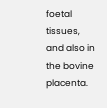foetal tissues, and also in the bovine placenta.